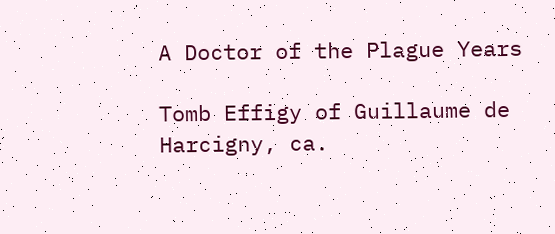A Doctor of the Plague Years

Tomb Effigy of Guillaume de Harcigny, ca.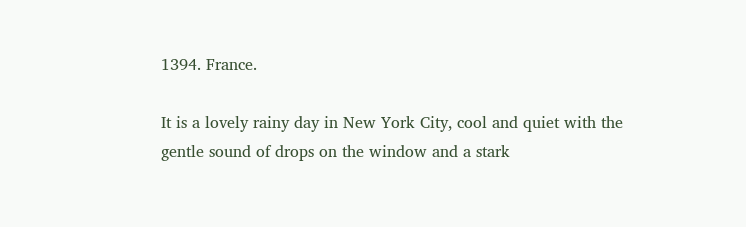1394. France.

It is a lovely rainy day in New York City, cool and quiet with the gentle sound of drops on the window and a stark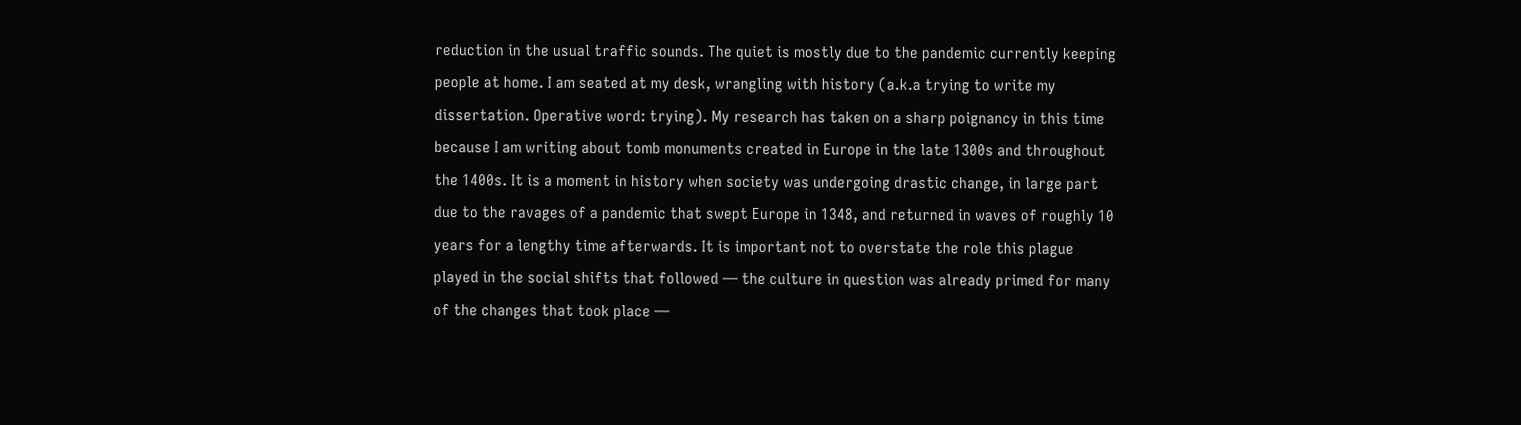reduction in the usual traffic sounds. The quiet is mostly due to the pandemic currently keeping people at home. I am seated at my desk, wrangling with history (a.k.a trying to write my dissertation. Operative word: trying). My research has taken on a sharp poignancy in this time because I am writing about tomb monuments created in Europe in the late 1300s and throughout the 1400s. It is a moment in history when society was undergoing drastic change, in large part due to the ravages of a pandemic that swept Europe in 1348, and returned in waves of roughly 10 years for a lengthy time afterwards. It is important not to overstate the role this plague played in the social shifts that followed — the culture in question was already primed for many of the changes that took place —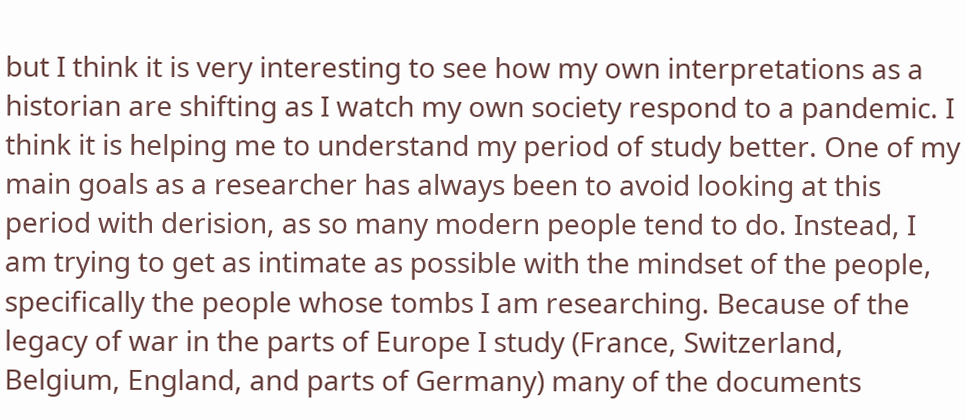but I think it is very interesting to see how my own interpretations as a historian are shifting as I watch my own society respond to a pandemic. I think it is helping me to understand my period of study better. One of my main goals as a researcher has always been to avoid looking at this period with derision, as so many modern people tend to do. Instead, I am trying to get as intimate as possible with the mindset of the people, specifically the people whose tombs I am researching. Because of the legacy of war in the parts of Europe I study (France, Switzerland, Belgium, England, and parts of Germany) many of the documents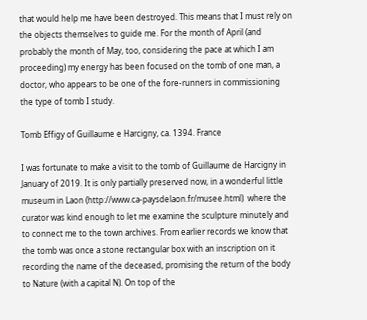that would help me have been destroyed. This means that I must rely on the objects themselves to guide me. For the month of April (and probably the month of May, too, considering the pace at which I am proceeding) my energy has been focused on the tomb of one man, a doctor, who appears to be one of the fore-runners in commissioning the type of tomb I study.

Tomb Effigy of Guillaume e Harcigny, ca. 1394. France

I was fortunate to make a visit to the tomb of Guillaume de Harcigny in January of 2019. It is only partially preserved now, in a wonderful little museum in Laon (http://www.ca-paysdelaon.fr/musee.html)  where the curator was kind enough to let me examine the sculpture minutely and to connect me to the town archives. From earlier records we know that the tomb was once a stone rectangular box with an inscription on it recording the name of the deceased, promising the return of the body to Nature (with a capital N). On top of the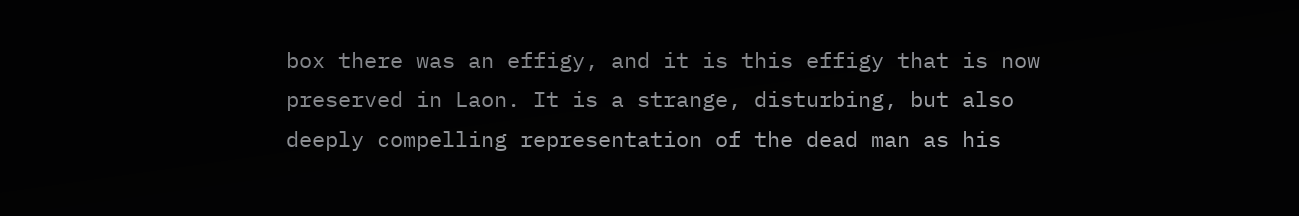box there was an effigy, and it is this effigy that is now preserved in Laon. It is a strange, disturbing, but also deeply compelling representation of the dead man as his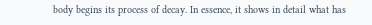body begins its process of decay. In essence, it shows in detail what has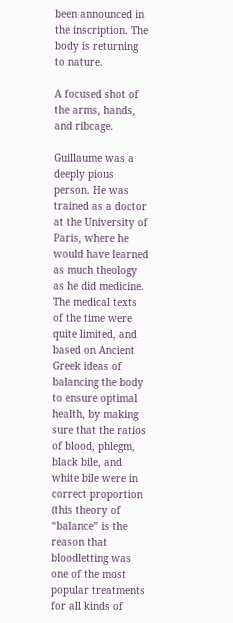been announced in the inscription. The body is returning to nature.

A focused shot of the arms, hands, and ribcage.

Guillaume was a deeply pious person. He was trained as a doctor at the University of Paris, where he would have learned as much theology as he did medicine. The medical texts of the time were quite limited, and based on Ancient Greek ideas of balancing the body to ensure optimal health, by making sure that the ratios of blood, phlegm, black bile, and white bile were in correct proportion (this theory of “balance” is the reason that bloodletting was one of the most popular treatments for all kinds of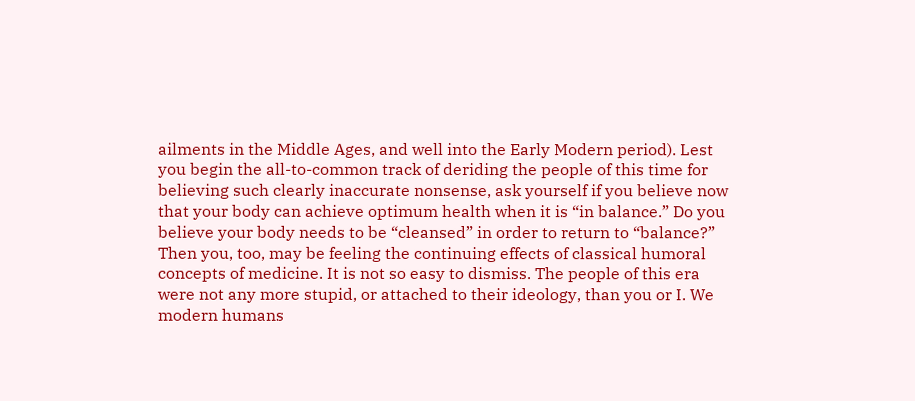ailments in the Middle Ages, and well into the Early Modern period). Lest you begin the all-to-common track of deriding the people of this time for believing such clearly inaccurate nonsense, ask yourself if you believe now that your body can achieve optimum health when it is “in balance.” Do you believe your body needs to be “cleansed” in order to return to “balance?” Then you, too, may be feeling the continuing effects of classical humoral concepts of medicine. It is not so easy to dismiss. The people of this era were not any more stupid, or attached to their ideology, than you or I. We modern humans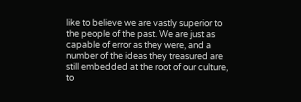like to believe we are vastly superior to the people of the past. We are just as capable of error as they were, and a number of the ideas they treasured are still embedded at the root of our culture, to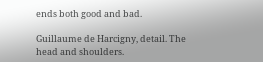ends both good and bad.

Guillaume de Harcigny, detail. The head and shoulders.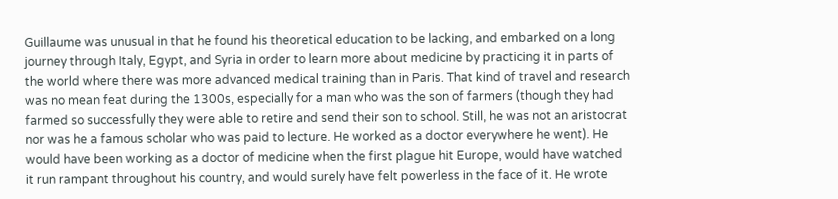Guillaume was unusual in that he found his theoretical education to be lacking, and embarked on a long journey through Italy, Egypt, and Syria in order to learn more about medicine by practicing it in parts of the world where there was more advanced medical training than in Paris. That kind of travel and research was no mean feat during the 1300s, especially for a man who was the son of farmers (though they had farmed so successfully they were able to retire and send their son to school. Still, he was not an aristocrat nor was he a famous scholar who was paid to lecture. He worked as a doctor everywhere he went). He would have been working as a doctor of medicine when the first plague hit Europe, would have watched it run rampant throughout his country, and would surely have felt powerless in the face of it. He wrote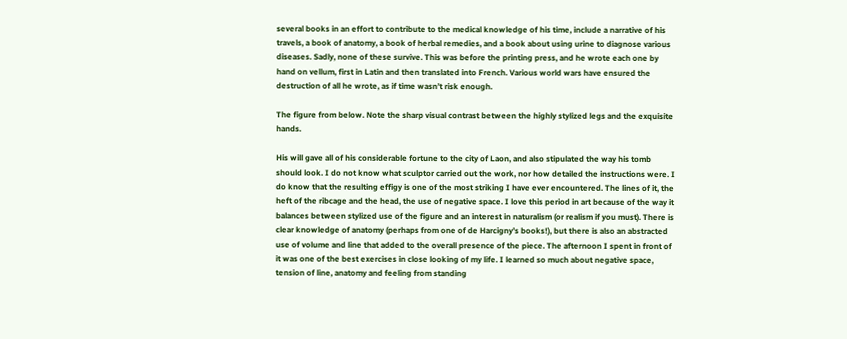several books in an effort to contribute to the medical knowledge of his time, include a narrative of his travels, a book of anatomy, a book of herbal remedies, and a book about using urine to diagnose various diseases. Sadly, none of these survive. This was before the printing press, and he wrote each one by hand on vellum, first in Latin and then translated into French. Various world wars have ensured the destruction of all he wrote, as if time wasn’t risk enough.

The figure from below. Note the sharp visual contrast between the highly stylized legs and the exquisite hands.

His will gave all of his considerable fortune to the city of Laon, and also stipulated the way his tomb should look. I do not know what sculptor carried out the work, nor how detailed the instructions were. I do know that the resulting effigy is one of the most striking I have ever encountered. The lines of it, the heft of the ribcage and the head, the use of negative space. I love this period in art because of the way it balances between stylized use of the figure and an interest in naturalism (or realism if you must). There is clear knowledge of anatomy (perhaps from one of de Harcigny’s books!), but there is also an abstracted use of volume and line that added to the overall presence of the piece. The afternoon I spent in front of it was one of the best exercises in close looking of my life. I learned so much about negative space, tension of line, anatomy and feeling from standing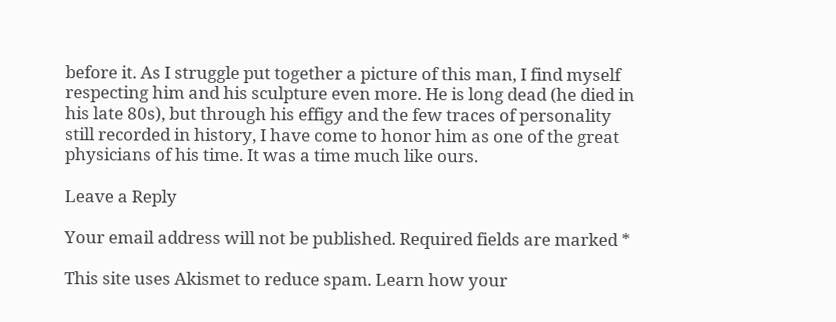before it. As I struggle put together a picture of this man, I find myself respecting him and his sculpture even more. He is long dead (he died in his late 80s), but through his effigy and the few traces of personality still recorded in history, I have come to honor him as one of the great physicians of his time. It was a time much like ours.

Leave a Reply

Your email address will not be published. Required fields are marked *

This site uses Akismet to reduce spam. Learn how your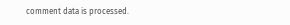comment data is processed.